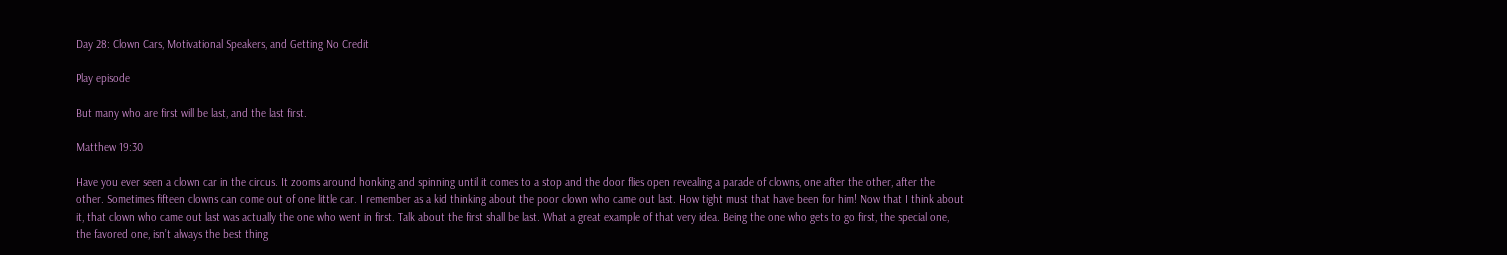Day 28: Clown Cars, Motivational Speakers, and Getting No Credit

Play episode

But many who are first will be last, and the last first.

Matthew 19:30

Have you ever seen a clown car in the circus. It zooms around honking and spinning until it comes to a stop and the door flies open revealing a parade of clowns, one after the other, after the other. Sometimes fifteen clowns can come out of one little car. I remember as a kid thinking about the poor clown who came out last. How tight must that have been for him! Now that I think about it, that clown who came out last was actually the one who went in first. Talk about the first shall be last. What a great example of that very idea. Being the one who gets to go first, the special one, the favored one, isn’t always the best thing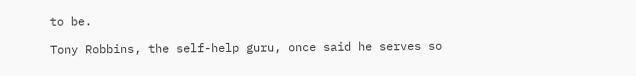to be.

Tony Robbins, the self-help guru, once said he serves so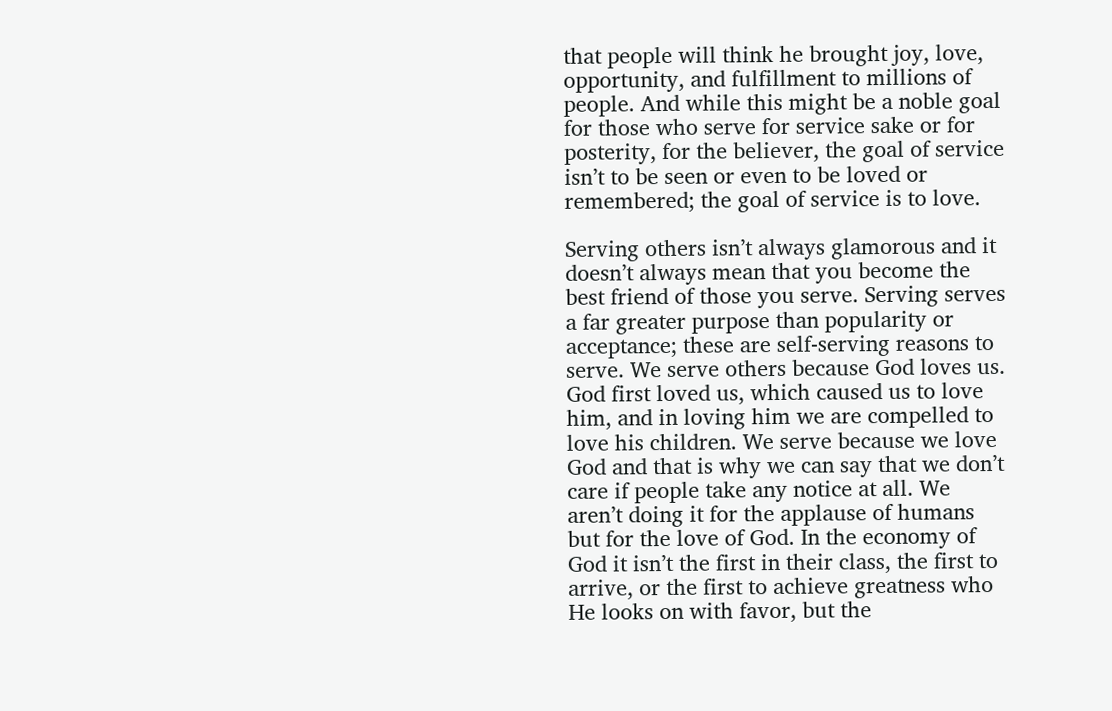that people will think he brought joy, love, opportunity, and fulfillment to millions of people. And while this might be a noble goal for those who serve for service sake or for posterity, for the believer, the goal of service isn’t to be seen or even to be loved or remembered; the goal of service is to love.

Serving others isn’t always glamorous and it doesn’t always mean that you become the best friend of those you serve. Serving serves a far greater purpose than popularity or acceptance; these are self-serving reasons to serve. We serve others because God loves us. God first loved us, which caused us to love him, and in loving him we are compelled to love his children. We serve because we love God and that is why we can say that we don’t care if people take any notice at all. We aren’t doing it for the applause of humans but for the love of God. In the economy of God it isn’t the first in their class, the first to arrive, or the first to achieve greatness who He looks on with favor, but the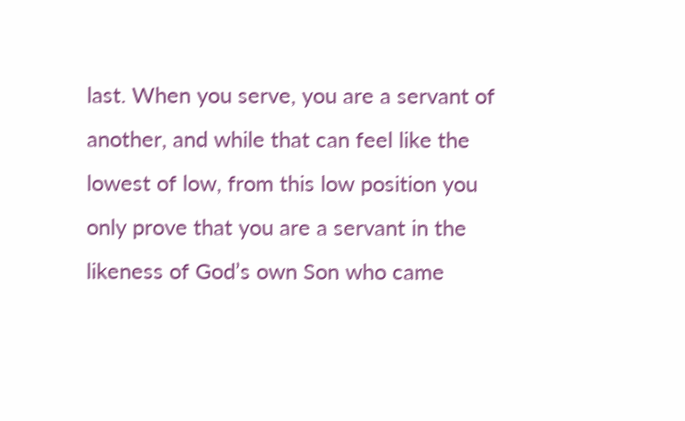last. When you serve, you are a servant of another, and while that can feel like the lowest of low, from this low position you only prove that you are a servant in the likeness of God’s own Son who came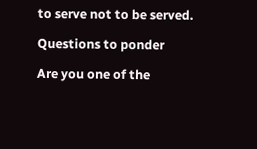to serve not to be served.

Questions to ponder

Are you one of the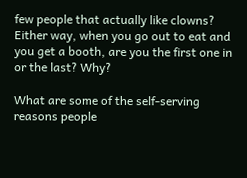few people that actually like clowns? Either way, when you go out to eat and you get a booth, are you the first one in or the last? Why?

What are some of the self-serving reasons people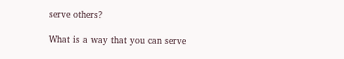serve others?

What is a way that you can serve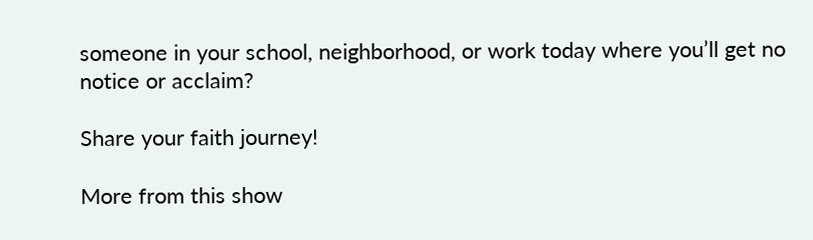someone in your school, neighborhood, or work today where you’ll get no notice or acclaim?

Share your faith journey!

More from this show